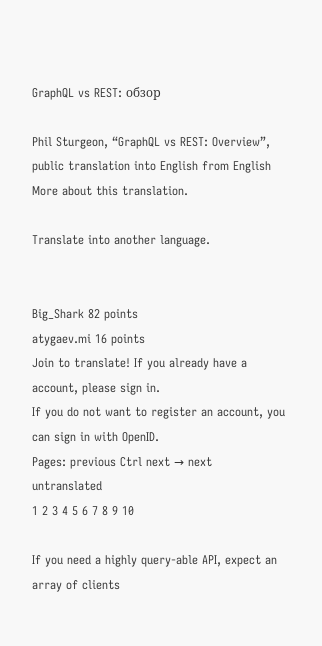GraphQL vs REST: обзор

Phil Sturgeon, “GraphQL vs REST: Overview”, public translation into English from English More about this translation.

Translate into another language.


Big_Shark 82 points
atygaev.mi 16 points
Join to translate! If you already have a account, please sign in.
If you do not want to register an account, you can sign in with OpenID.
Pages: previous Ctrl next → next untranslated
1 2 3 4 5 6 7 8 9 10

If you need a highly query-able API, expect an array of clients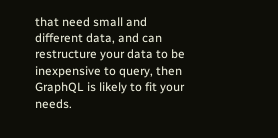that need small and different data, and can restructure your data to be inexpensive to query, then GraphQL is likely to fit your needs.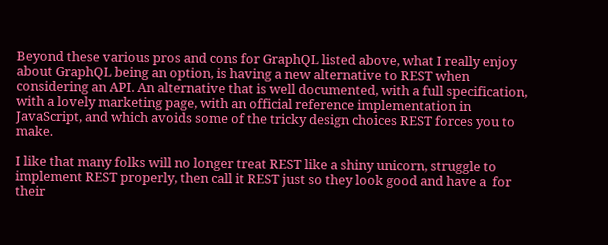Beyond these various pros and cons for GraphQL listed above, what I really enjoy about GraphQL being an option, is having a new alternative to REST when considering an API. An alternative that is well documented, with a full specification, with a lovely marketing page, with an official reference implementation in JavaScript, and which avoids some of the tricky design choices REST forces you to make.

I like that many folks will no longer treat REST like a shiny unicorn, struggle to implement REST properly, then call it REST just so they look good and have a  for their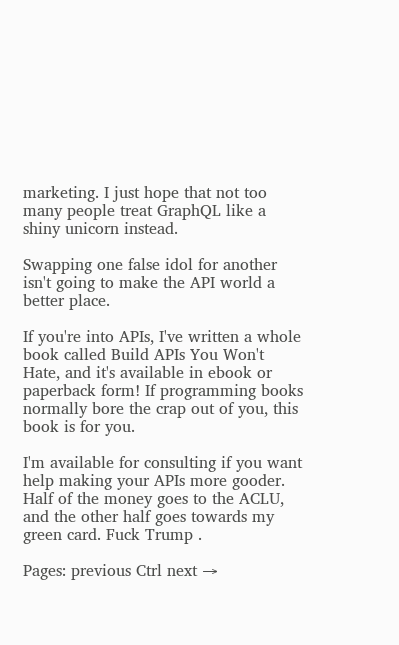marketing. I just hope that not too many people treat GraphQL like a shiny unicorn instead.

Swapping one false idol for another isn't going to make the API world a better place.

If you're into APIs, I've written a whole book called Build APIs You Won't Hate, and it's available in ebook or paperback form! If programming books normally bore the crap out of you, this book is for you.

I'm available for consulting if you want help making your APIs more gooder. Half of the money goes to the ACLU, and the other half goes towards my green card. Fuck Trump .

Pages: previous Ctrl next →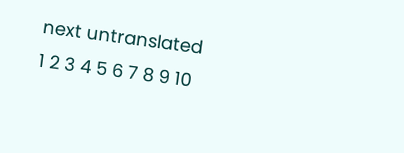next untranslated
1 2 3 4 5 6 7 8 9 10